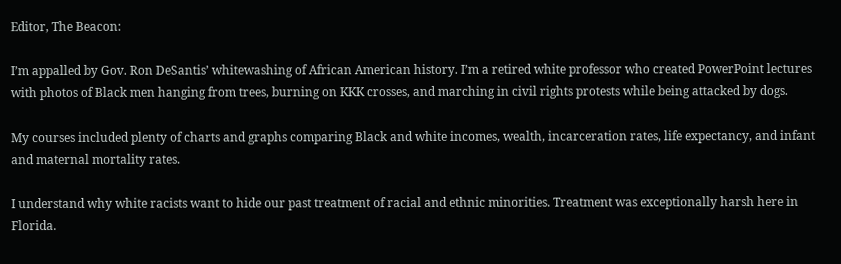Editor, The Beacon:

I’m appalled by Gov. Ron DeSantis’ whitewashing of African American history. I’m a retired white professor who created PowerPoint lectures with photos of Black men hanging from trees, burning on KKK crosses, and marching in civil rights protests while being attacked by dogs.

My courses included plenty of charts and graphs comparing Black and white incomes, wealth, incarceration rates, life expectancy, and infant and maternal mortality rates.

I understand why white racists want to hide our past treatment of racial and ethnic minorities. Treatment was exceptionally harsh here in Florida.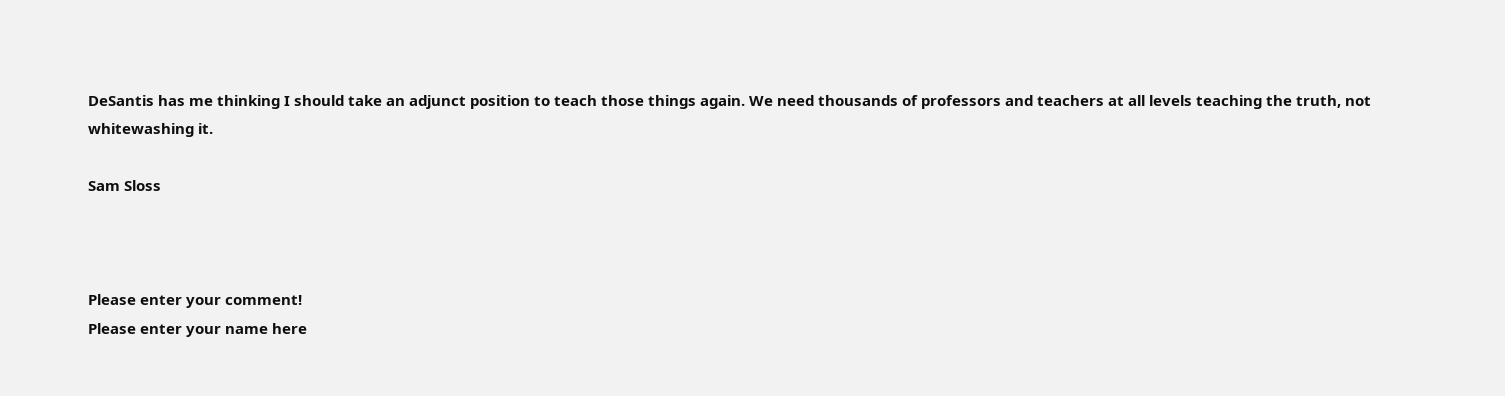DeSantis has me thinking I should take an adjunct position to teach those things again. We need thousands of professors and teachers at all levels teaching the truth, not whitewashing it.

Sam Sloss



Please enter your comment!
Please enter your name here